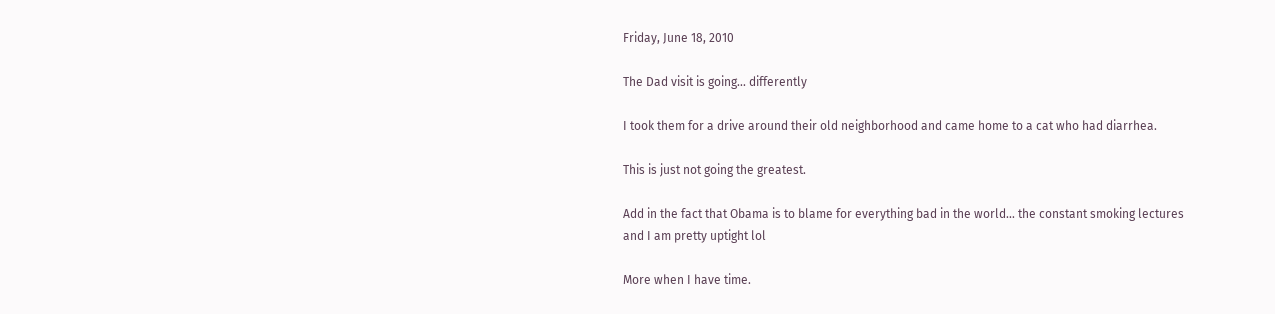Friday, June 18, 2010

The Dad visit is going... differently

I took them for a drive around their old neighborhood and came home to a cat who had diarrhea.

This is just not going the greatest.

Add in the fact that Obama is to blame for everything bad in the world... the constant smoking lectures and I am pretty uptight lol

More when I have time.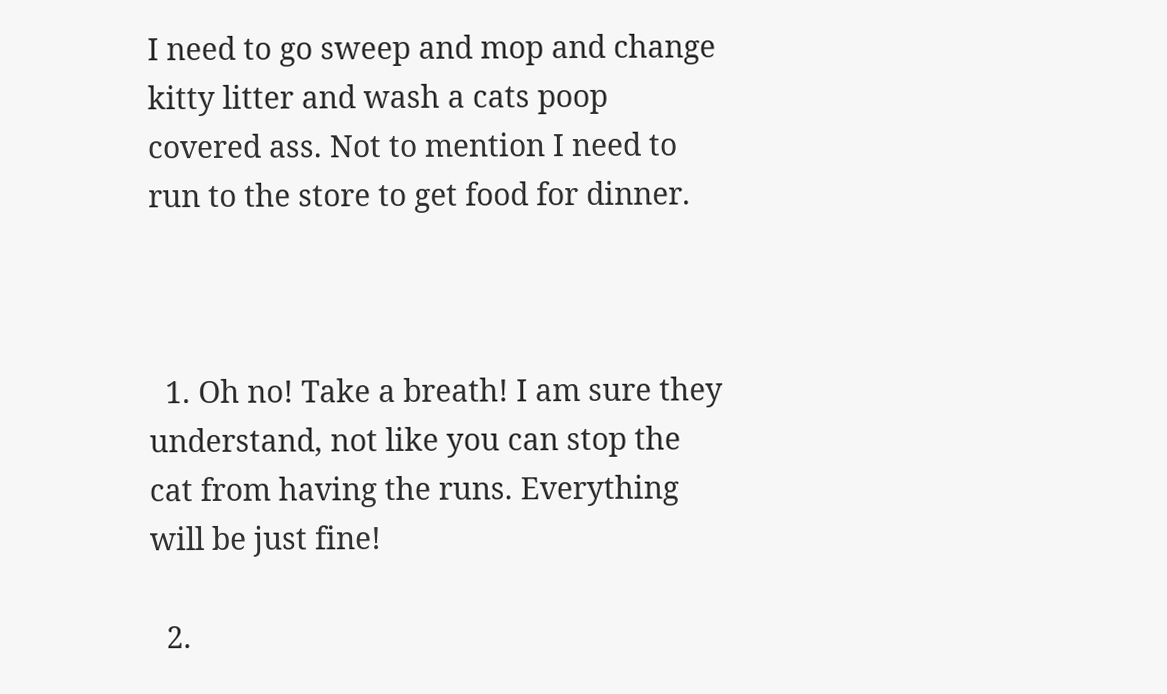I need to go sweep and mop and change kitty litter and wash a cats poop covered ass. Not to mention I need to run to the store to get food for dinner.



  1. Oh no! Take a breath! I am sure they understand, not like you can stop the cat from having the runs. Everything will be just fine!

  2.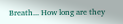Breath... How long are they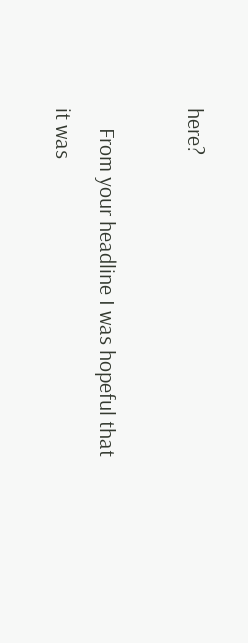here?

    From your headline I was hopeful that it was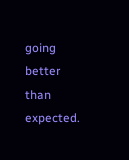going better than expected.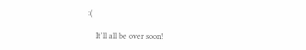:(

    It'll all be over soon!